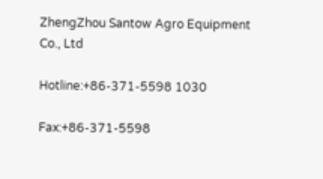ZhengZhou Santow Agro Equipment Co., Ltd

Hotline:+86-371-5598 1030

Fax:+86-371-5598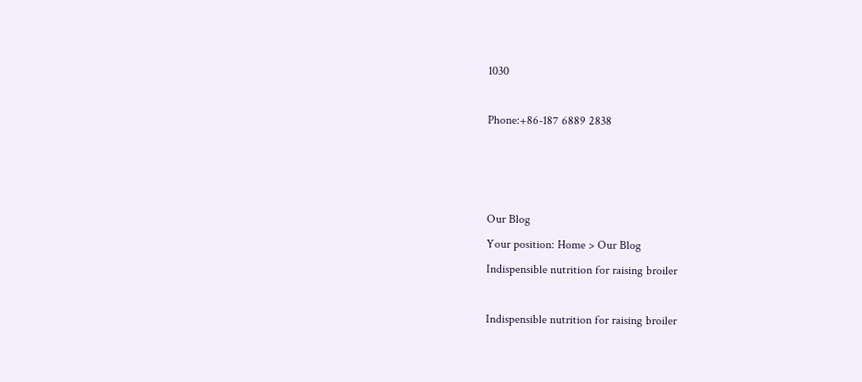1030

Phone:+86-187 6889 2838



Our Blog
Your position: Home > Our Blog
Indispensible nutrition for raising broiler

Indispensible nutrition for raising broiler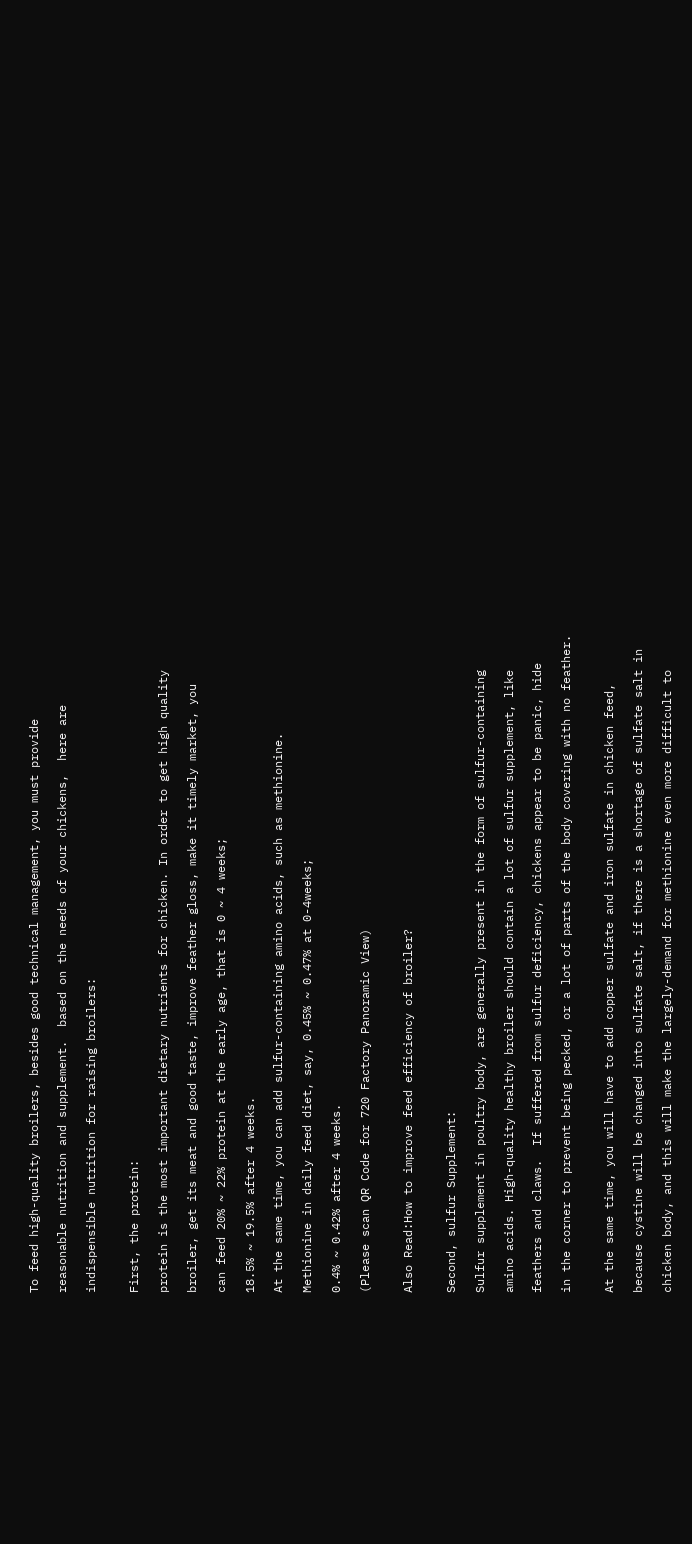To feed high-quality broilers, besides good technical management, you must provide

reasonable nutrition and supplement.  based on the needs of your chickens,  here are

indispensible nutrition for raising broilers:


First, the protein:

protein is the most important dietary nutrients for chicken. In order to get high quality

broiler, get its meat and good taste, improve feather gloss, make it timely market, you

can feed 20% ~ 22% protein at the early age, that is 0 ~ 4 weeks;

18.5% ~ 19.5% after 4 weeks.

At the same time, you can add sulfur-containing amino acids, such as methionine.

Methionine in daily feed diet, say, 0.45% ~ 0.47% at 0-4weeks;

0.4% ~ 0.42% after 4 weeks.

(Please scan QR Code for 720 Factory Panoramic View)


Also Read:How to improve feed efficiency of broiler?


Second, sulfur Supplement:

Sulfur supplement in poultry body, are generally present in the form of sulfur-containing

amino acids. High-quality healthy broiler should contain a lot of sulfur supplement, like

feathers and claws.  If suffered from sulfur deficiency, chickens appear to be panic, hide

in the corner to prevent being pecked, or a lot of parts of the body covering with no feather.


At the same time, you will have to add copper sulfate and iron sulfate in chicken feed,

because cystine will be changed into sulfate salt, if there is a shortage of sulfate salt in

chicken body, and this will make the largely-demand for methionine even more difficult to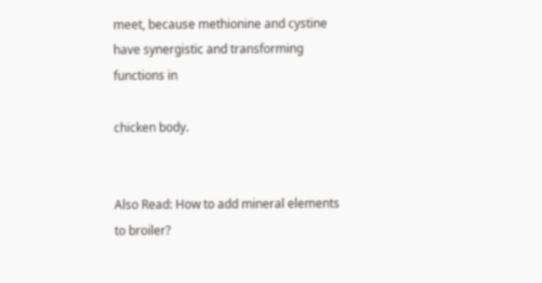meet, because methionine and cystine have synergistic and transforming functions in

chicken body.


Also Read: How to add mineral elements to broiler?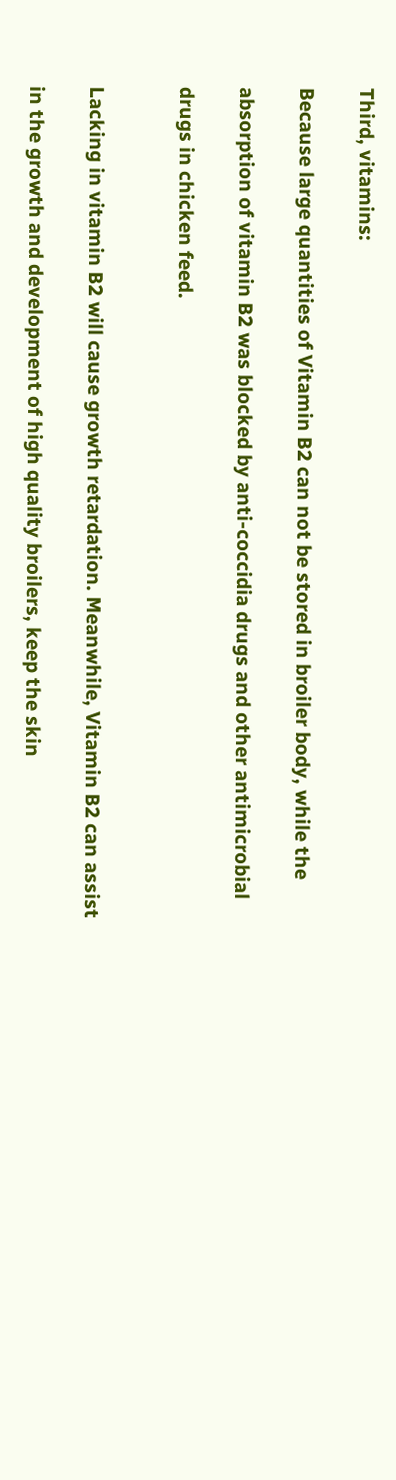Third, vitamins:

Because large quantities of Vitamin B2 can not be stored in broiler body, while the

absorption of vitamin B2 was blocked by anti-coccidia drugs and other antimicrobial

drugs in chicken feed.


Lacking in vitamin B2 will cause growth retardation. Meanwhile, Vitamin B2 can assist

in the growth and development of high quality broilers, keep the skin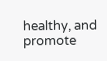healthy, and promote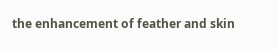the enhancement of feather and skin